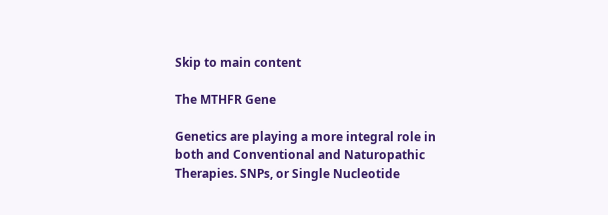Skip to main content

The MTHFR Gene

Genetics are playing a more integral role in both and Conventional and Naturopathic Therapies. SNPs, or Single Nucleotide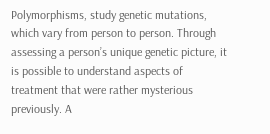Polymorphisms, study genetic mutations, which vary from person to person. Through assessing a person’s unique genetic picture, it is possible to understand aspects of treatment that were rather mysterious previously. A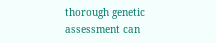thorough genetic assessment can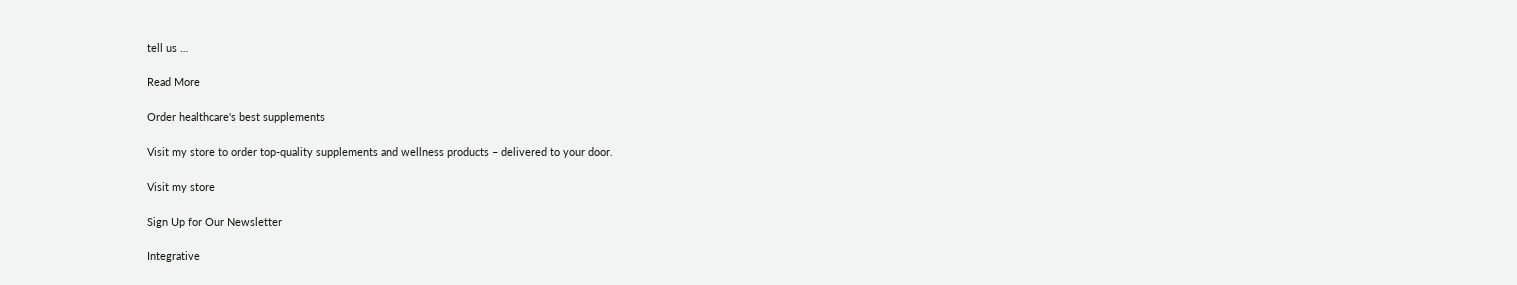tell us …

Read More

Order healthcare's best supplements

Visit my store to order top-quality supplements and wellness products – delivered to your door.

Visit my store

Sign Up for Our Newsletter

Integrative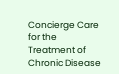Concierge Care for the Treatment of Chronic Disease